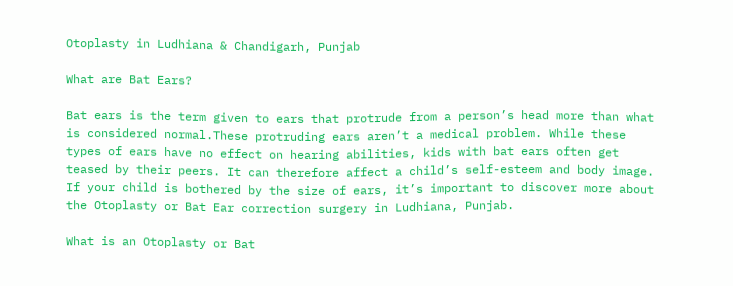Otoplasty in Ludhiana & Chandigarh, Punjab

What are Bat Ears?

Bat ears is the term given to ears that protrude from a person’s head more than what is considered normal.These protruding ears aren’t a medical problem. While these types of ears have no effect on hearing abilities, kids with bat ears often get teased by their peers. It can therefore affect a child’s self-esteem and body image. If your child is bothered by the size of ears, it’s important to discover more about the Otoplasty or Bat Ear correction surgery in Ludhiana, Punjab.

What is an Otoplasty or Bat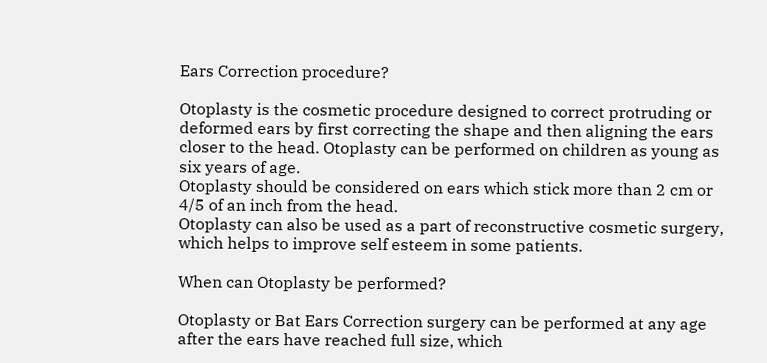Ears Correction procedure?

Otoplasty is the cosmetic procedure designed to correct protruding or deformed ears by first correcting the shape and then aligning the ears closer to the head. Otoplasty can be performed on children as young as six years of age.
Otoplasty should be considered on ears which stick more than 2 cm or 4/5 of an inch from the head.
Otoplasty can also be used as a part of reconstructive cosmetic surgery, which helps to improve self esteem in some patients.

When can Otoplasty be performed?

Otoplasty or Bat Ears Correction surgery can be performed at any age after the ears have reached full size, which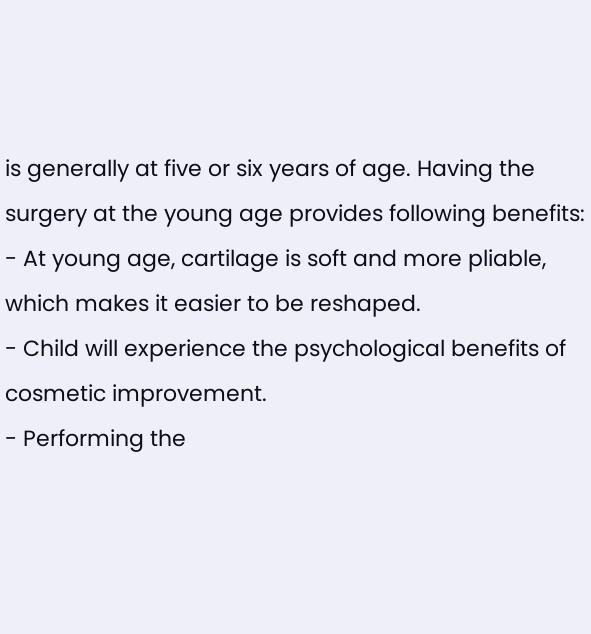is generally at five or six years of age. Having the surgery at the young age provides following benefits:
- At young age, cartilage is soft and more pliable, which makes it easier to be reshaped.
- Child will experience the psychological benefits of cosmetic improvement.
- Performing the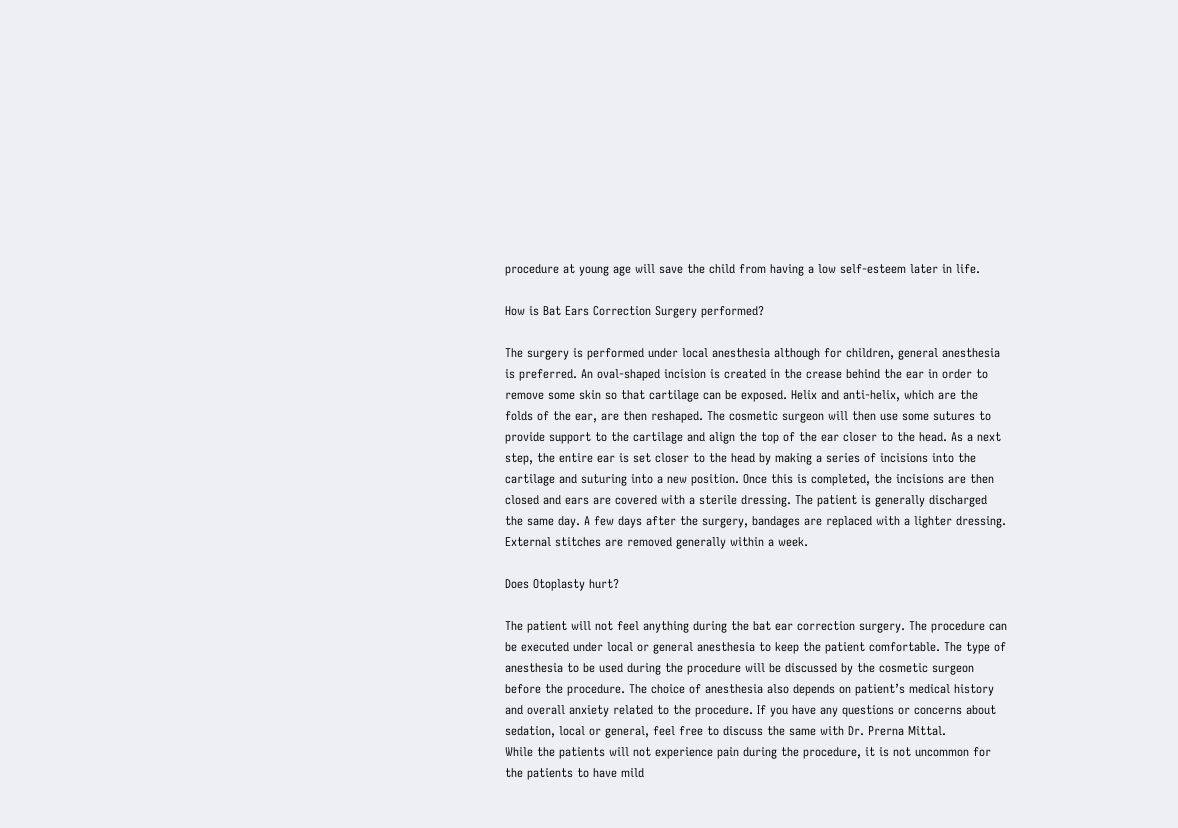procedure at young age will save the child from having a low self-esteem later in life.

How is Bat Ears Correction Surgery performed?

The surgery is performed under local anesthesia although for children, general anesthesia is preferred. An oval-shaped incision is created in the crease behind the ear in order to remove some skin so that cartilage can be exposed. Helix and anti-helix, which are the folds of the ear, are then reshaped. The cosmetic surgeon will then use some sutures to provide support to the cartilage and align the top of the ear closer to the head. As a next step, the entire ear is set closer to the head by making a series of incisions into the cartilage and suturing into a new position. Once this is completed, the incisions are then closed and ears are covered with a sterile dressing. The patient is generally discharged the same day. A few days after the surgery, bandages are replaced with a lighter dressing. External stitches are removed generally within a week.

Does Otoplasty hurt?

The patient will not feel anything during the bat ear correction surgery. The procedure can be executed under local or general anesthesia to keep the patient comfortable. The type of anesthesia to be used during the procedure will be discussed by the cosmetic surgeon before the procedure. The choice of anesthesia also depends on patient’s medical history and overall anxiety related to the procedure. If you have any questions or concerns about sedation, local or general, feel free to discuss the same with Dr. Prerna Mittal.
While the patients will not experience pain during the procedure, it is not uncommon for the patients to have mild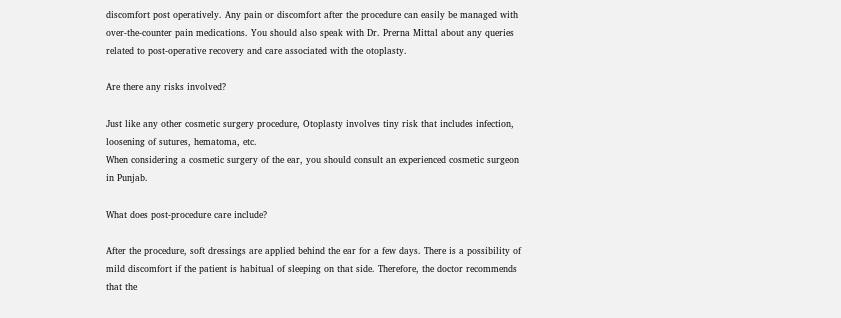discomfort post operatively. Any pain or discomfort after the procedure can easily be managed with over-the-counter pain medications. You should also speak with Dr. Prerna Mittal about any queries related to post-operative recovery and care associated with the otoplasty.

Are there any risks involved?

Just like any other cosmetic surgery procedure, Otoplasty involves tiny risk that includes infection, loosening of sutures, hematoma, etc.
When considering a cosmetic surgery of the ear, you should consult an experienced cosmetic surgeon in Punjab.

What does post-procedure care include?

After the procedure, soft dressings are applied behind the ear for a few days. There is a possibility of mild discomfort if the patient is habitual of sleeping on that side. Therefore, the doctor recommends that the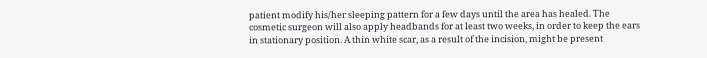patient modify his/her sleeping pattern for a few days until the area has healed. The cosmetic surgeon will also apply headbands for at least two weeks, in order to keep the ears in stationary position. A thin white scar, as a result of the incision, might be present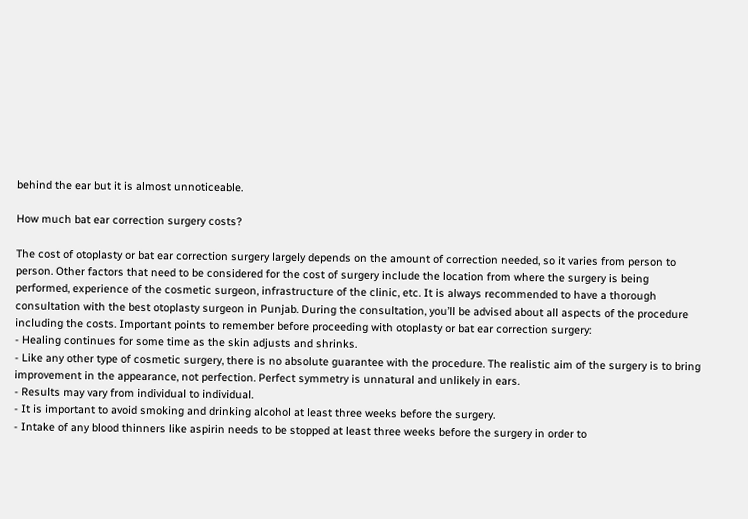behind the ear but it is almost unnoticeable.

How much bat ear correction surgery costs?

The cost of otoplasty or bat ear correction surgery largely depends on the amount of correction needed, so it varies from person to person. Other factors that need to be considered for the cost of surgery include the location from where the surgery is being performed, experience of the cosmetic surgeon, infrastructure of the clinic, etc. It is always recommended to have a thorough consultation with the best otoplasty surgeon in Punjab. During the consultation, you’ll be advised about all aspects of the procedure including the costs. Important points to remember before proceeding with otoplasty or bat ear correction surgery:
- Healing continues for some time as the skin adjusts and shrinks.
- Like any other type of cosmetic surgery, there is no absolute guarantee with the procedure. The realistic aim of the surgery is to bring improvement in the appearance, not perfection. Perfect symmetry is unnatural and unlikely in ears.
- Results may vary from individual to individual.
- It is important to avoid smoking and drinking alcohol at least three weeks before the surgery.
- Intake of any blood thinners like aspirin needs to be stopped at least three weeks before the surgery in order to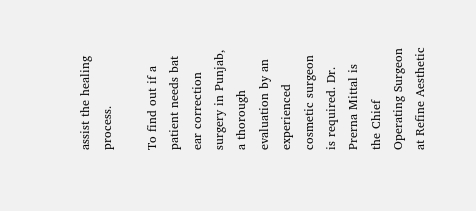assist the healing process.

To find out if a patient needs bat ear correction surgery in Punjab, a thorough evaluation by an experienced cosmetic surgeon is required. Dr. Prerna Mittal is the Chief Operating Surgeon at Refine Aesthetic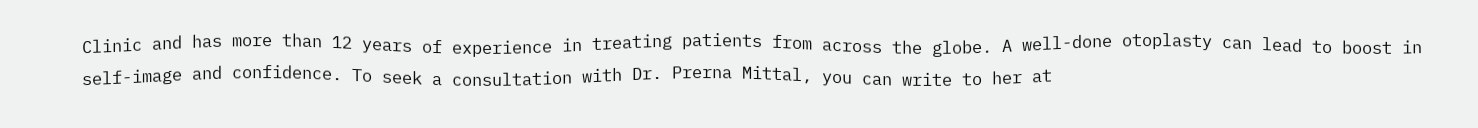Clinic and has more than 12 years of experience in treating patients from across the globe. A well-done otoplasty can lead to boost in self-image and confidence. To seek a consultation with Dr. Prerna Mittal, you can write to her at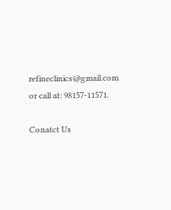refineclinics@gmail.com or call at: 98157-11571.

Conatct Us